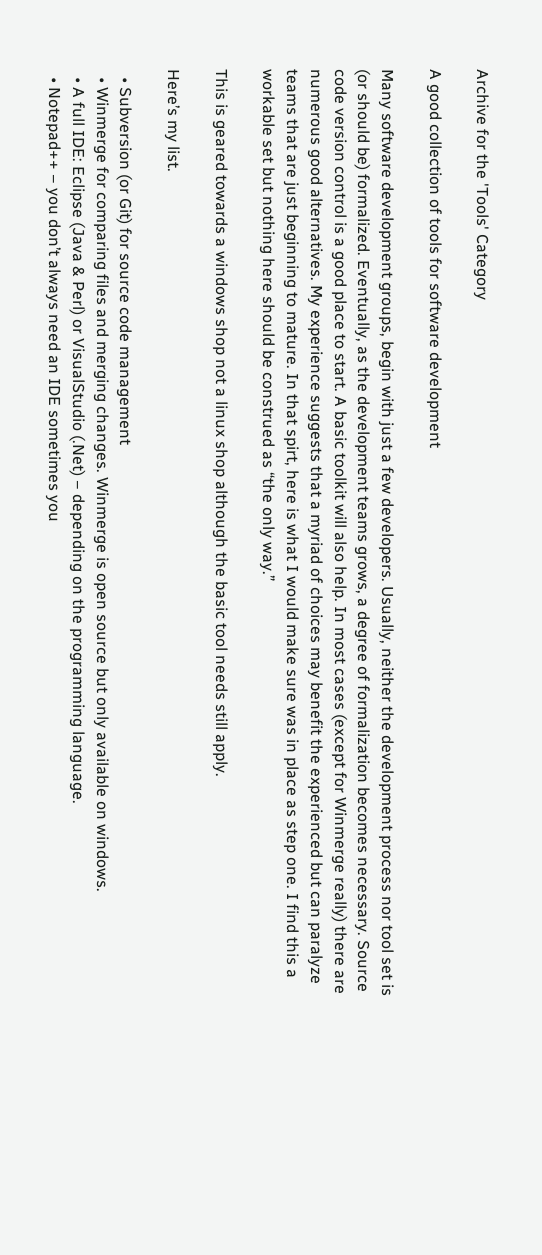Archive for the 'Tools' Category

A good collection of tools for software development

Many software development groups, begin with just a few developers. Usually, neither the development process nor tool set is (or should be) formalized. Eventually, as the development teams grows, a degree of formalization becomes necessary. Source code version control is a good place to start. A basic toolkit will also help. In most cases (except for Winmerge really) there are numerous good alternatives. My experience suggests that a myriad of choices may benefit the experienced but can paralyze teams that are just beginning to mature. In that spirt, here is what I would make sure was in place as step one. I find this a workable set but nothing here should be construed as “the only way.”

This is geared towards a windows shop not a linux shop although the basic tool needs still apply.

Here’s my list.

  • Subversion (or Git) for source code management
  • Winmerge for comparing files and merging changes. Winmerge is open source but only available on windows.
  • A full IDE: Eclipse (Java & Perl) or VisualStudio (.Net) – depending on the programming language.
  • Notepad++ – you don’t always need an IDE sometimes you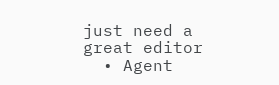just need a great editor
  • Agent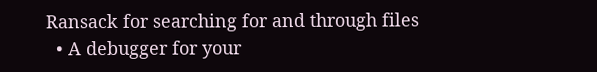Ransack for searching for and through files
  • A debugger for your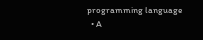programming language
  • A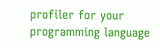profiler for your programming language